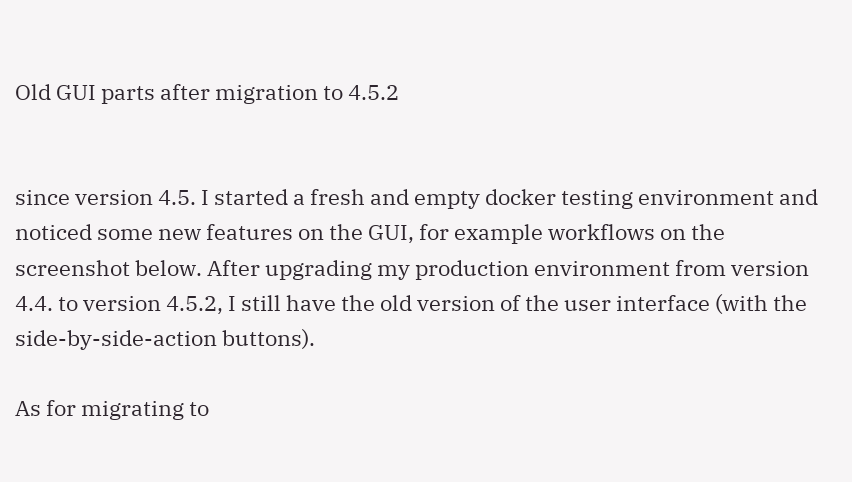Old GUI parts after migration to 4.5.2


since version 4.5. I started a fresh and empty docker testing environment and noticed some new features on the GUI, for example workflows on the screenshot below. After upgrading my production environment from version 4.4. to version 4.5.2, I still have the old version of the user interface (with the side-by-side-action buttons).

As for migrating to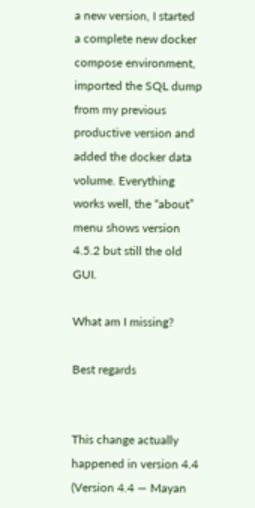a new version, I started a complete new docker compose environment, imported the SQL dump from my previous productive version and added the docker data volume. Everything works well, the “about” menu shows version 4.5.2 but still the old GUI.

What am I missing?

Best regards


This change actually happened in version 4.4 (Version 4.4 — Mayan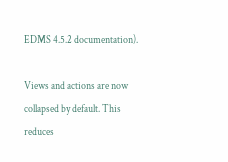EDMS 4.5.2 documentation).

Views and actions are now collapsed by default. This reduces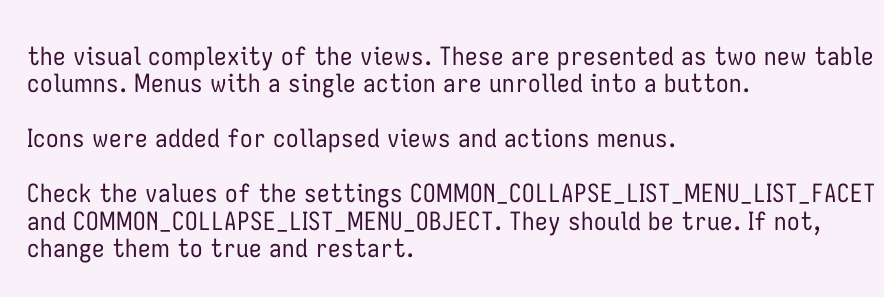the visual complexity of the views. These are presented as two new table columns. Menus with a single action are unrolled into a button.

Icons were added for collapsed views and actions menus.

Check the values of the settings COMMON_COLLAPSE_LIST_MENU_LIST_FACET and COMMON_COLLAPSE_LIST_MENU_OBJECT. They should be true. If not, change them to true and restart.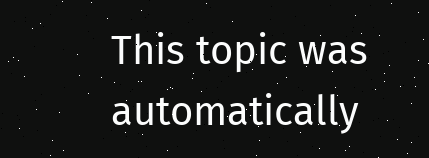This topic was automatically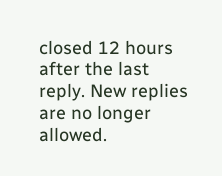closed 12 hours after the last reply. New replies are no longer allowed.